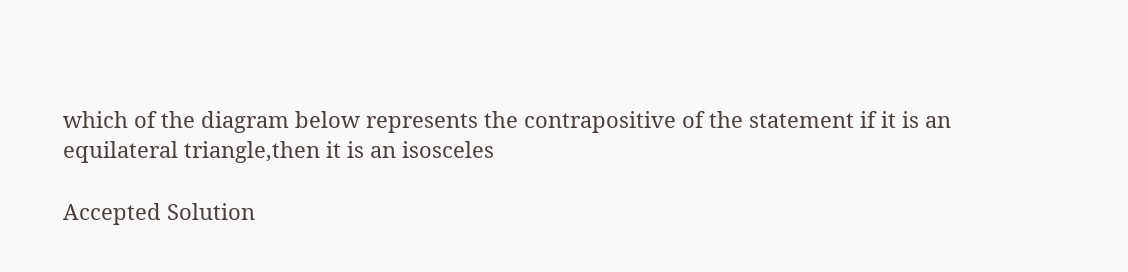which of the diagram below represents the contrapositive of the statement if it is an equilateral triangle,then it is an isosceles

Accepted Solution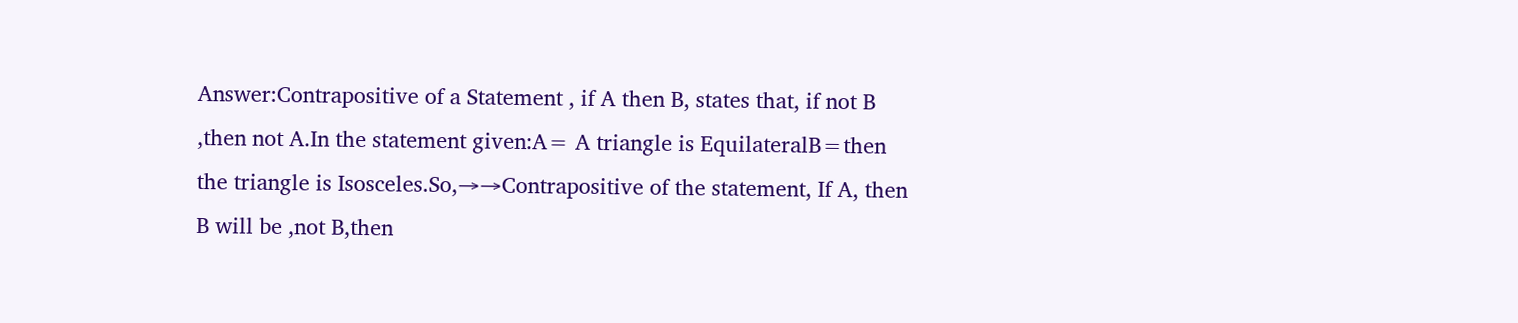Answer:Contrapositive of a Statement , if A then B, states that, if not B ,then not A.In the statement given:A= A triangle is EquilateralB=then the triangle is Isosceles.So,→→Contrapositive of the statement, If A, then B will be ,not B,then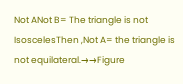Not ANot B= The triangle is not IsoscelesThen ,Not A= the triangle is not equilateral.→→Figure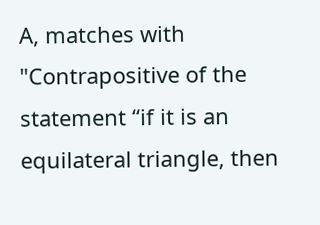A, matches with "Contrapositive of the statement “if it is an equilateral triangle, then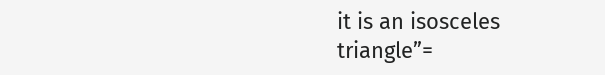it is an isosceles triangle”=